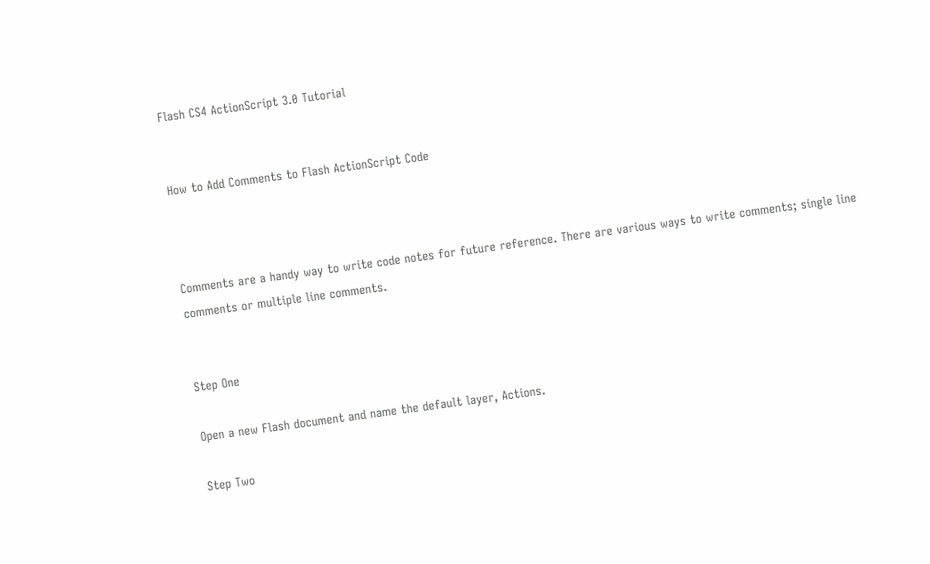Flash CS4 ActionScript 3.0 Tutorial


How to Add Comments to Flash ActionScript Code



Comments are a handy way to write code notes for future reference. There are various ways to write comments; single line comments or multiple line comments.


Step One

Open a new Flash document and name the default layer, Actions.

Step Two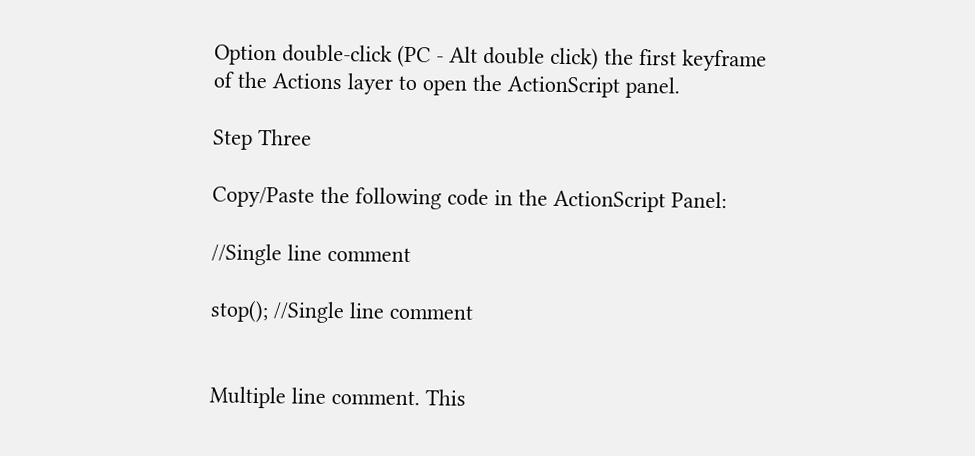Option double-click (PC - Alt double click) the first keyframe of the Actions layer to open the ActionScript panel.

Step Three

Copy/Paste the following code in the ActionScript Panel:

//Single line comment

stop(); //Single line comment


Multiple line comment. This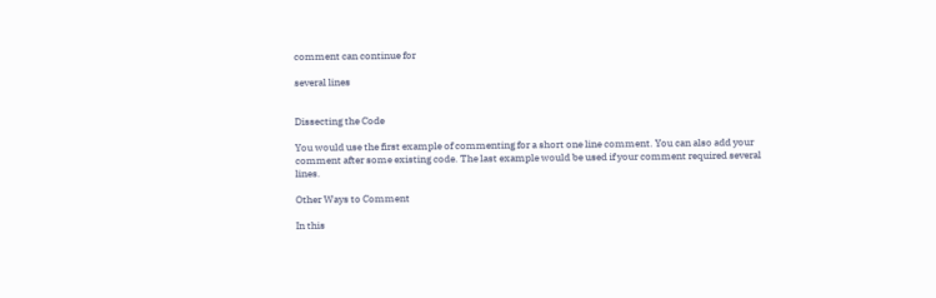comment can continue for

several lines


Dissecting the Code

You would use the first example of commenting for a short one line comment. You can also add your comment after some existing code. The last example would be used if your comment required several lines.

Other Ways to Comment

In this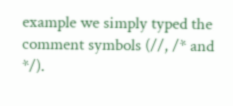example we simply typed the comment symbols (//, /* and */).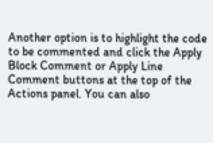Another option is to highlight the code to be commented and click the Apply Block Comment or Apply Line Comment buttons at the top of the Actions panel. You can also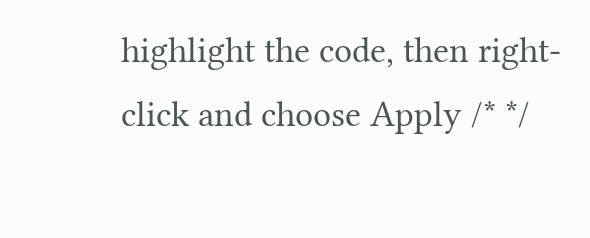highlight the code, then right-click and choose Apply /* */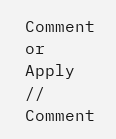Comment or Apply // Comment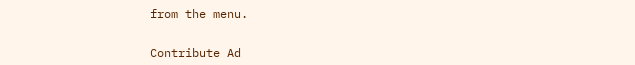from the menu.


Contribute Ad